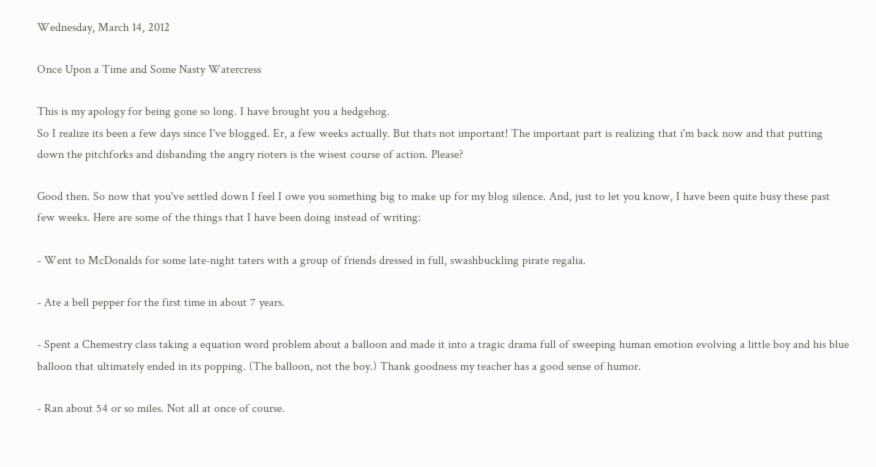Wednesday, March 14, 2012

Once Upon a Time and Some Nasty Watercress

This is my apology for being gone so long. I have brought you a hedgehog.
So I realize its been a few days since I've blogged. Er, a few weeks actually. But thats not important! The important part is realizing that i'm back now and that putting down the pitchforks and disbanding the angry rioters is the wisest course of action. Please?

Good then. So now that you've settled down I feel I owe you something big to make up for my blog silence. And, just to let you know, I have been quite busy these past few weeks. Here are some of the things that I have been doing instead of writing:

- Went to McDonalds for some late-night taters with a group of friends dressed in full, swashbuckling pirate regalia.

- Ate a bell pepper for the first time in about 7 years.

- Spent a Chemestry class taking a equation word problem about a balloon and made it into a tragic drama full of sweeping human emotion evolving a little boy and his blue balloon that ultimately ended in its popping. (The balloon, not the boy.) Thank goodness my teacher has a good sense of humor.

- Ran about 54 or so miles. Not all at once of course.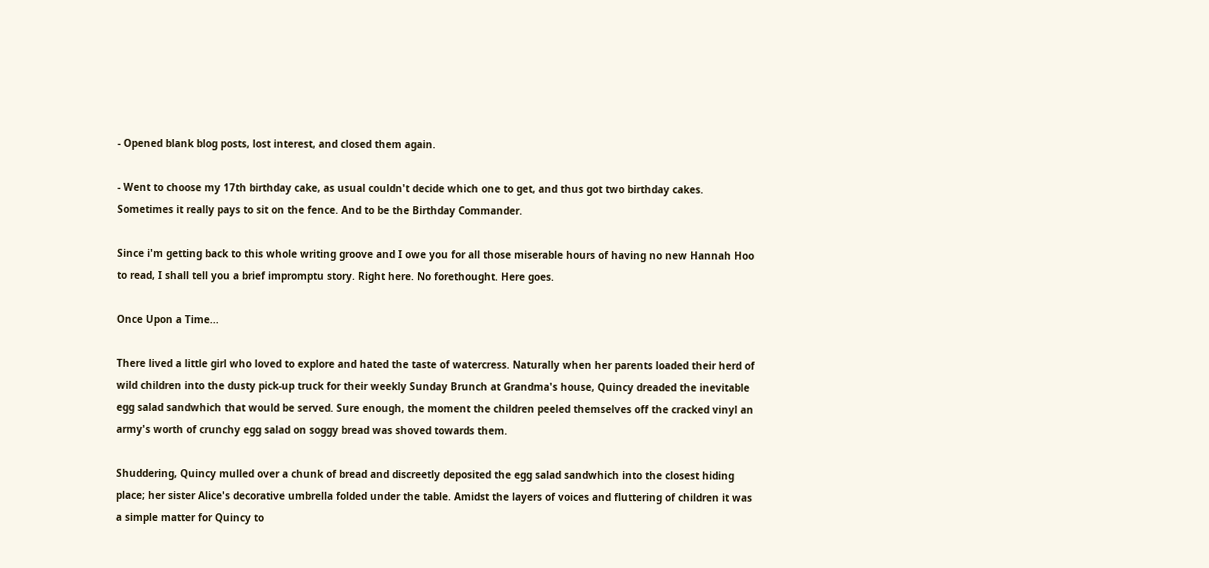- Opened blank blog posts, lost interest, and closed them again.

- Went to choose my 17th birthday cake, as usual couldn't decide which one to get, and thus got two birthday cakes. Sometimes it really pays to sit on the fence. And to be the Birthday Commander.

Since i'm getting back to this whole writing groove and I owe you for all those miserable hours of having no new Hannah Hoo to read, I shall tell you a brief impromptu story. Right here. No forethought. Here goes.

Once Upon a Time...

There lived a little girl who loved to explore and hated the taste of watercress. Naturally when her parents loaded their herd of wild children into the dusty pick-up truck for their weekly Sunday Brunch at Grandma's house, Quincy dreaded the inevitable egg salad sandwhich that would be served. Sure enough, the moment the children peeled themselves off the cracked vinyl an army's worth of crunchy egg salad on soggy bread was shoved towards them.

Shuddering, Quincy mulled over a chunk of bread and discreetly deposited the egg salad sandwhich into the closest hiding place; her sister Alice's decorative umbrella folded under the table. Amidst the layers of voices and fluttering of children it was a simple matter for Quincy to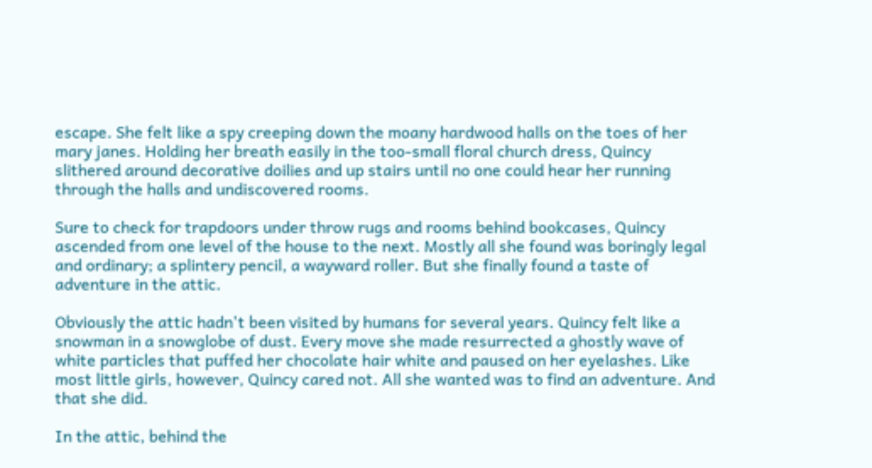escape. She felt like a spy creeping down the moany hardwood halls on the toes of her mary janes. Holding her breath easily in the too-small floral church dress, Quincy slithered around decorative doilies and up stairs until no one could hear her running through the halls and undiscovered rooms.

Sure to check for trapdoors under throw rugs and rooms behind bookcases, Quincy ascended from one level of the house to the next. Mostly all she found was boringly legal and ordinary; a splintery pencil, a wayward roller. But she finally found a taste of adventure in the attic.

Obviously the attic hadn't been visited by humans for several years. Quincy felt like a snowman in a snowglobe of dust. Every move she made resurrected a ghostly wave of white particles that puffed her chocolate hair white and paused on her eyelashes. Like most little girls, however, Quincy cared not. All she wanted was to find an adventure. And that she did.

In the attic, behind the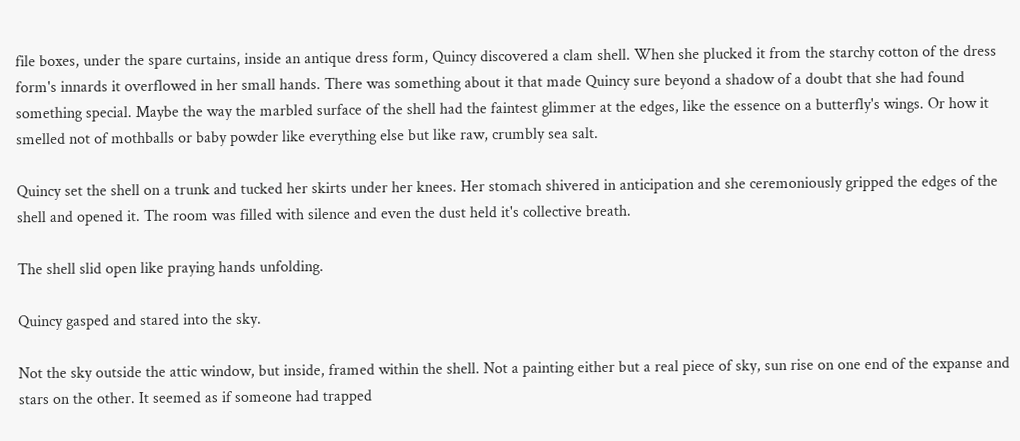file boxes, under the spare curtains, inside an antique dress form, Quincy discovered a clam shell. When she plucked it from the starchy cotton of the dress form's innards it overflowed in her small hands. There was something about it that made Quincy sure beyond a shadow of a doubt that she had found something special. Maybe the way the marbled surface of the shell had the faintest glimmer at the edges, like the essence on a butterfly's wings. Or how it smelled not of mothballs or baby powder like everything else but like raw, crumbly sea salt.

Quincy set the shell on a trunk and tucked her skirts under her knees. Her stomach shivered in anticipation and she ceremoniously gripped the edges of the shell and opened it. The room was filled with silence and even the dust held it's collective breath.

The shell slid open like praying hands unfolding.

Quincy gasped and stared into the sky.

Not the sky outside the attic window, but inside, framed within the shell. Not a painting either but a real piece of sky, sun rise on one end of the expanse and stars on the other. It seemed as if someone had trapped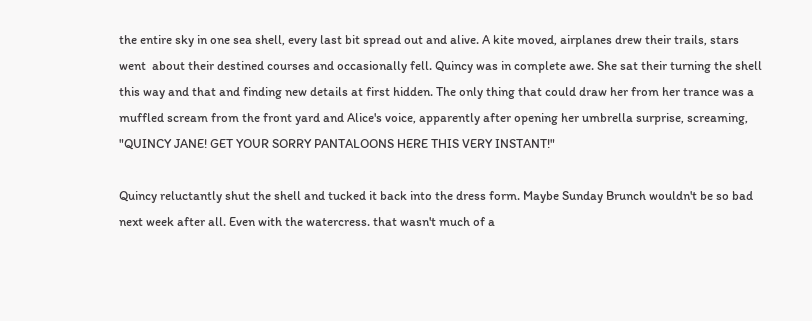the entire sky in one sea shell, every last bit spread out and alive. A kite moved, airplanes drew their trails, stars went  about their destined courses and occasionally fell. Quincy was in complete awe. She sat their turning the shell this way and that and finding new details at first hidden. The only thing that could draw her from her trance was a muffled scream from the front yard and Alice's voice, apparently after opening her umbrella surprise, screaming, "QUINCY JANE! GET YOUR SORRY PANTALOONS HERE THIS VERY INSTANT!"

Quincy reluctantly shut the shell and tucked it back into the dress form. Maybe Sunday Brunch wouldn't be so bad next week after all. Even with the watercress. that wasn't much of a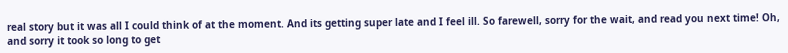real story but it was all I could think of at the moment. And its getting super late and I feel ill. So farewell, sorry for the wait, and read you next time! Oh, and sorry it took so long to get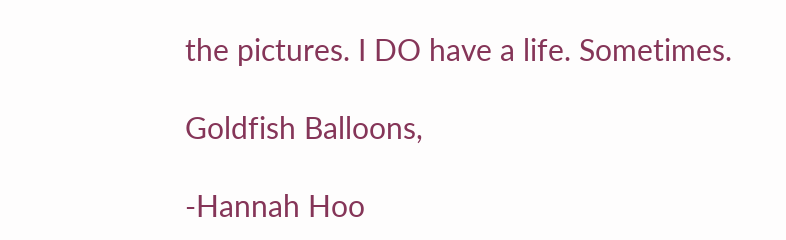the pictures. I DO have a life. Sometimes.

Goldfish Balloons,

-Hannah Hoo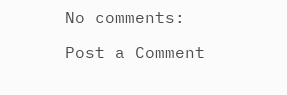No comments:

Post a Comment